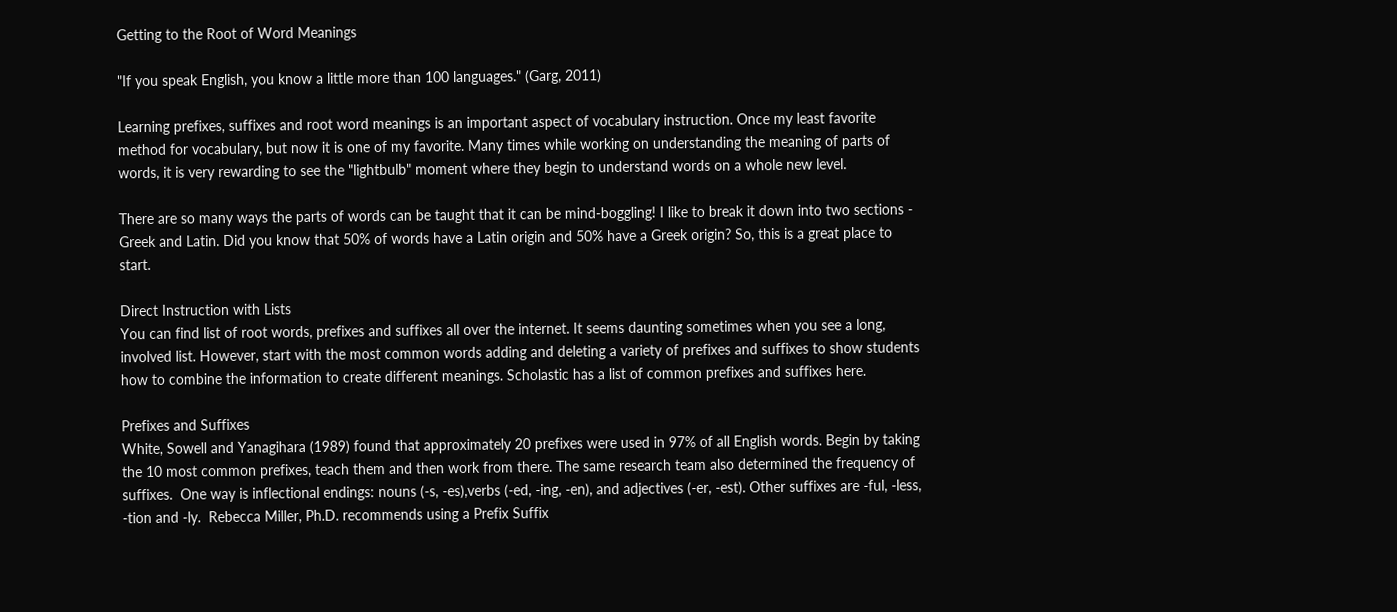Getting to the Root of Word Meanings

"If you speak English, you know a little more than 100 languages." (Garg, 2011)

Learning prefixes, suffixes and root word meanings is an important aspect of vocabulary instruction. Once my least favorite method for vocabulary, but now it is one of my favorite. Many times while working on understanding the meaning of parts of words, it is very rewarding to see the "lightbulb" moment where they begin to understand words on a whole new level.

There are so many ways the parts of words can be taught that it can be mind-boggling! I like to break it down into two sections - Greek and Latin. Did you know that 50% of words have a Latin origin and 50% have a Greek origin? So, this is a great place to start.

Direct Instruction with Lists
You can find list of root words, prefixes and suffixes all over the internet. It seems daunting sometimes when you see a long, involved list. However, start with the most common words adding and deleting a variety of prefixes and suffixes to show students how to combine the information to create different meanings. Scholastic has a list of common prefixes and suffixes here.

Prefixes and Suffixes
White, Sowell and Yanagihara (1989) found that approximately 20 prefixes were used in 97% of all English words. Begin by taking the 10 most common prefixes, teach them and then work from there. The same research team also determined the frequency of suffixes.  One way is inflectional endings: nouns (-s, -es),verbs (-ed, -ing, -en), and adjectives (-er, -est). Other suffixes are -ful, -less, -tion and -ly.  Rebecca Miller, Ph.D. recommends using a Prefix Suffix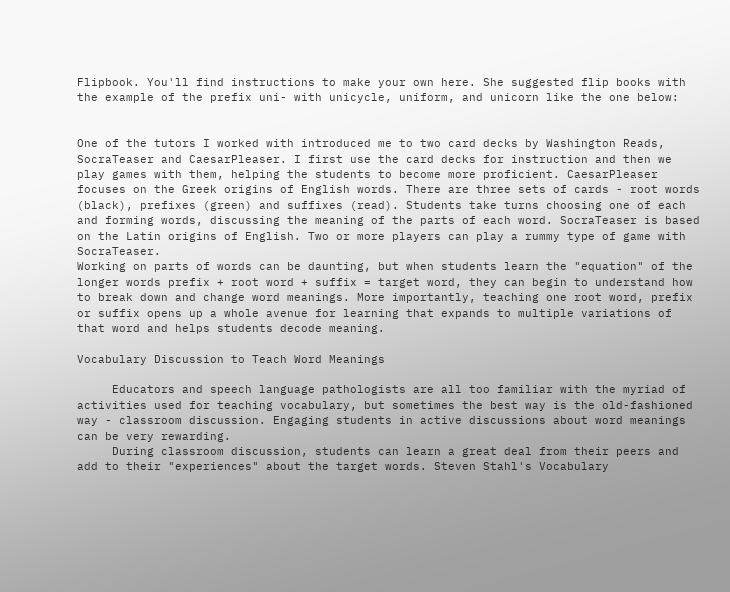Flipbook. You'll find instructions to make your own here. She suggested flip books with the example of the prefix uni- with unicycle, uniform, and unicorn like the one below:


One of the tutors I worked with introduced me to two card decks by Washington Reads, SocraTeaser and CaesarPleaser. I first use the card decks for instruction and then we play games with them, helping the students to become more proficient. CaesarPleaser focuses on the Greek origins of English words. There are three sets of cards - root words (black), prefixes (green) and suffixes (read). Students take turns choosing one of each and forming words, discussing the meaning of the parts of each word. SocraTeaser is based on the Latin origins of English. Two or more players can play a rummy type of game with SocraTeaser.
Working on parts of words can be daunting, but when students learn the "equation" of the longer words prefix + root word + suffix = target word, they can begin to understand how to break down and change word meanings. More importantly, teaching one root word, prefix or suffix opens up a whole avenue for learning that expands to multiple variations of that word and helps students decode meaning.

Vocabulary Discussion to Teach Word Meanings

     Educators and speech language pathologists are all too familiar with the myriad of activities used for teaching vocabulary, but sometimes the best way is the old-fashioned way - classroom discussion. Engaging students in active discussions about word meanings can be very rewarding.
     During classroom discussion, students can learn a great deal from their peers and add to their "experiences" about the target words. Steven Stahl's Vocabulary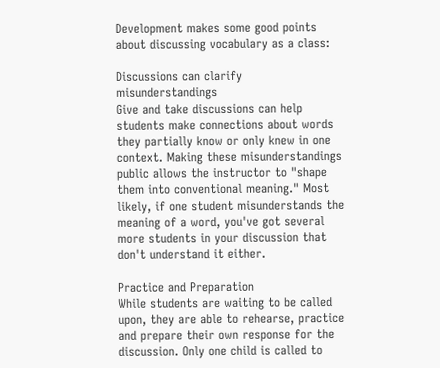Development makes some good points about discussing vocabulary as a class:

Discussions can clarify misunderstandings
Give and take discussions can help students make connections about words they partially know or only knew in one context. Making these misunderstandings public allows the instructor to "shape them into conventional meaning." Most likely, if one student misunderstands the meaning of a word, you've got several more students in your discussion that don't understand it either.

Practice and Preparation
While students are waiting to be called upon, they are able to rehearse, practice and prepare their own response for the discussion. Only one child is called to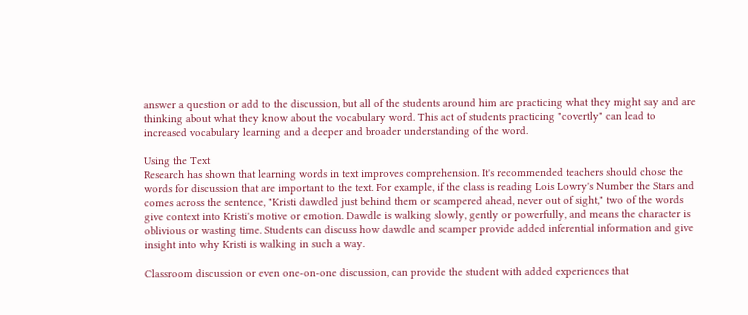answer a question or add to the discussion, but all of the students around him are practicing what they might say and are thinking about what they know about the vocabulary word. This act of students practicing "covertly" can lead to increased vocabulary learning and a deeper and broader understanding of the word.

Using the Text
Research has shown that learning words in text improves comprehension. It's recommended teachers should chose the words for discussion that are important to the text. For example, if the class is reading Lois Lowry's Number the Stars and comes across the sentence, "Kristi dawdled just behind them or scampered ahead, never out of sight," two of the words give context into Kristi's motive or emotion. Dawdle is walking slowly, gently or powerfully, and means the character is oblivious or wasting time. Students can discuss how dawdle and scamper provide added inferential information and give insight into why Kristi is walking in such a way.

Classroom discussion or even one-on-one discussion, can provide the student with added experiences that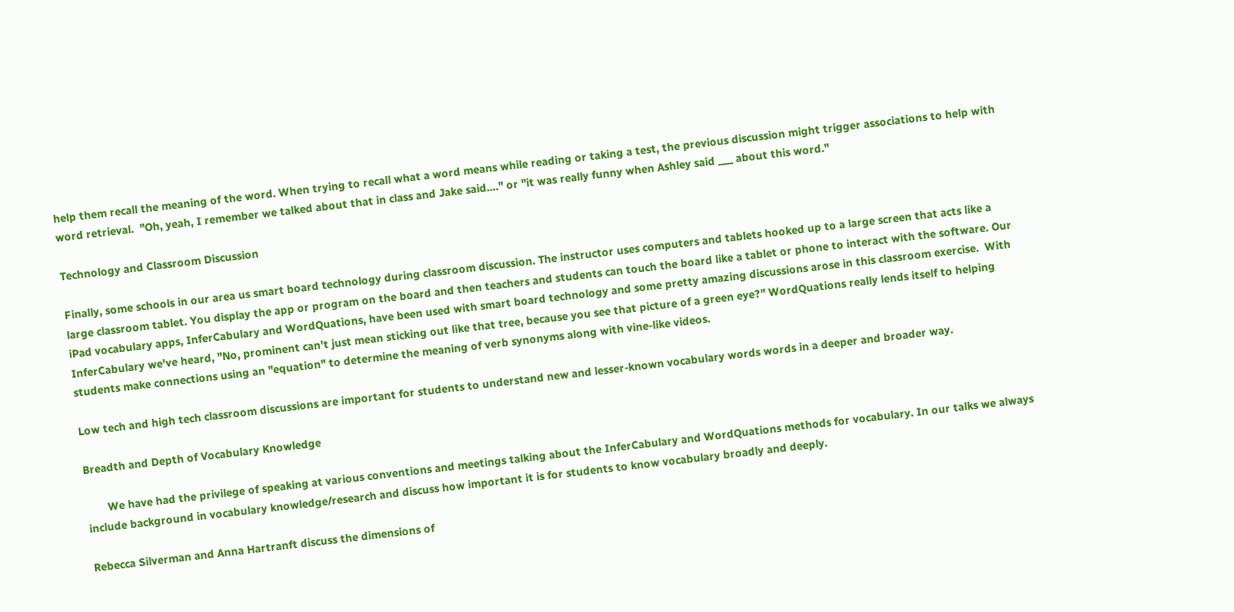help them recall the meaning of the word. When trying to recall what a word means while reading or taking a test, the previous discussion might trigger associations to help with word retrieval.  "Oh, yeah, I remember we talked about that in class and Jake said...." or "it was really funny when Ashley said ___ about this word."

Technology and Classroom Discussion

Finally, some schools in our area us smart board technology during classroom discussion. The instructor uses computers and tablets hooked up to a large screen that acts like a large classroom tablet. You display the app or program on the board and then teachers and students can touch the board like a tablet or phone to interact with the software. Our iPad vocabulary apps, InferCabulary and WordQuations, have been used with smart board technology and some pretty amazing discussions arose in this classroom exercise.  With InferCabulary we've heard, "No, prominent can't just mean sticking out like that tree, because you see that picture of a green eye?" WordQuations really lends itself to helping students make connections using an "equation" to determine the meaning of verb synonyms along with vine-like videos.

Low tech and high tech classroom discussions are important for students to understand new and lesser-known vocabulary words words in a deeper and broader way.

Breadth and Depth of Vocabulary Knowledge

       We have had the privilege of speaking at various conventions and meetings talking about the InferCabulary and WordQuations methods for vocabulary. In our talks we always include background in vocabulary knowledge/research and discuss how important it is for students to know vocabulary broadly and deeply.

Rebecca Silverman and Anna Hartranft discuss the dimensions of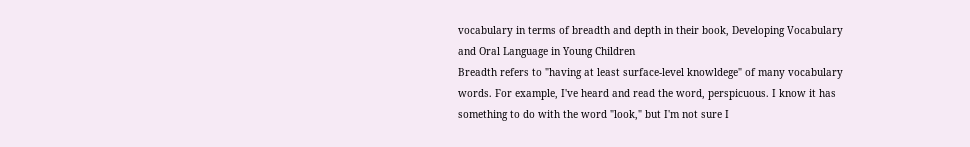vocabulary in terms of breadth and depth in their book, Developing Vocabulary and Oral Language in Young Children
Breadth refers to "having at least surface-level knowldege" of many vocabulary words. For example, I've heard and read the word, perspicuous. I know it has something to do with the word "look," but I'm not sure I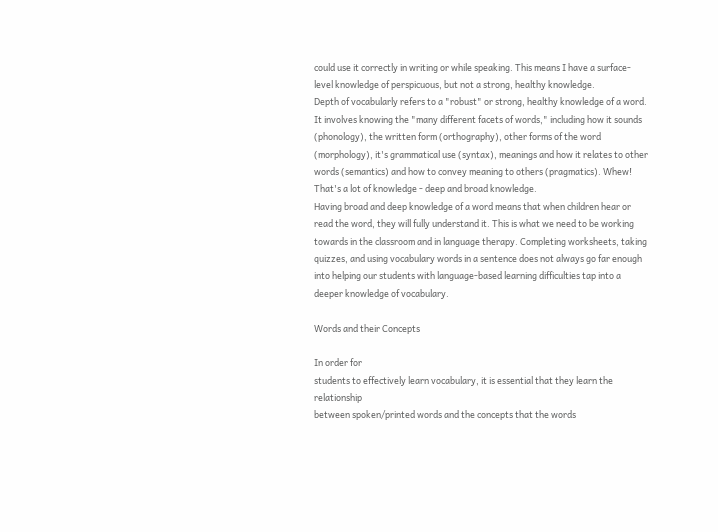could use it correctly in writing or while speaking. This means I have a surface-level knowledge of perspicuous, but not a strong, healthy knowledge.
Depth of vocabularly refers to a "robust" or strong, healthy knowledge of a word. It involves knowing the "many different facets of words," including how it sounds (phonology), the written form (orthography), other forms of the word (morphology), it's grammatical use (syntax), meanings and how it relates to other words (semantics) and how to convey meaning to others (pragmatics). Whew! That's a lot of knowledge - deep and broad knowledge.
Having broad and deep knowledge of a word means that when children hear or read the word, they will fully understand it. This is what we need to be working towards in the classroom and in language therapy. Completing worksheets, taking quizzes, and using vocabulary words in a sentence does not always go far enough into helping our students with language-based learning difficulties tap into a deeper knowledge of vocabulary.

Words and their Concepts

In order for
students to effectively learn vocabulary, it is essential that they learn the relationship
between spoken/printed words and the concepts that the words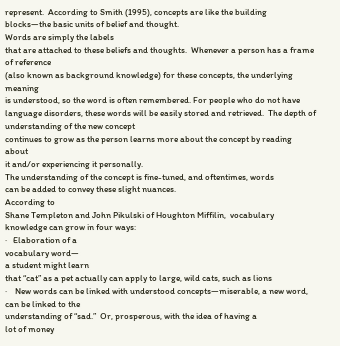represent.  According to Smith (1995), concepts are like the building
blocks—the basic units of belief and thought.
Words are simply the labels
that are attached to these beliefs and thoughts.  Whenever a person has a frame of reference
(also known as background knowledge) for these concepts, the underlying meaning
is understood, so the word is often remembered. For people who do not have
language disorders, these words will be easily stored and retrieved.  The depth of understanding of the new concept
continues to grow as the person learns more about the concept by reading about
it and/or experiencing it personally.
The understanding of the concept is fine-tuned, and oftentimes, words
can be added to convey these slight nuances.
According to
Shane Templeton and John Pikulski of Houghton Miffilin,  vocabulary knowledge can grow in four ways:
·   Elaboration of a
vocabulary word—
a student might learn
that “cat” as a pet actually can apply to large, wild cats, such as lions
·    New words can be linked with understood concepts—miserable, a new word, can be linked to the
understanding of “sad.”  Or, prosperous, with the idea of having a
lot of money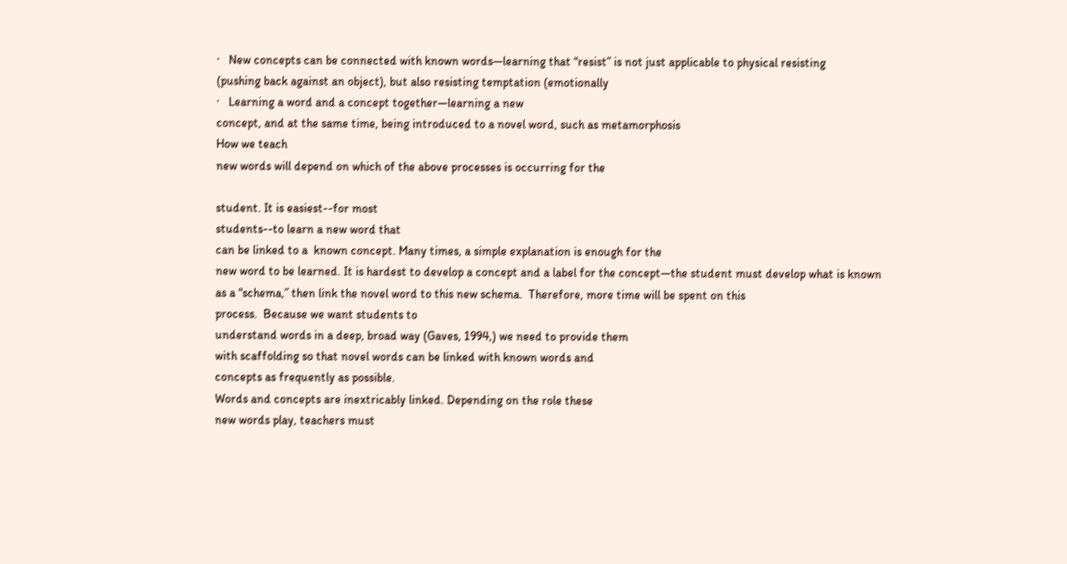·   New concepts can be connected with known words—learning that “resist” is not just applicable to physical resisting
(pushing back against an object), but also resisting temptation (emotionally
·   Learning a word and a concept together—learning a new
concept, and at the same time, being introduced to a novel word, such as metamorphosis
How we teach
new words will depend on which of the above processes is occurring for the

student. It is easiest--for most
students--to learn a new word that
can be linked to a  known concept. Many times, a simple explanation is enough for the
new word to be learned. It is hardest to develop a concept and a label for the concept—the student must develop what is known
as a “schema,” then link the novel word to this new schema.  Therefore, more time will be spent on this
process.  Because we want students to
understand words in a deep, broad way (Gaves, 1994,) we need to provide them
with scaffolding so that novel words can be linked with known words and
concepts as frequently as possible.
Words and concepts are inextricably linked. Depending on the role these
new words play, teachers must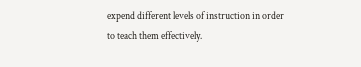expend different levels of instruction in order
to teach them effectively.